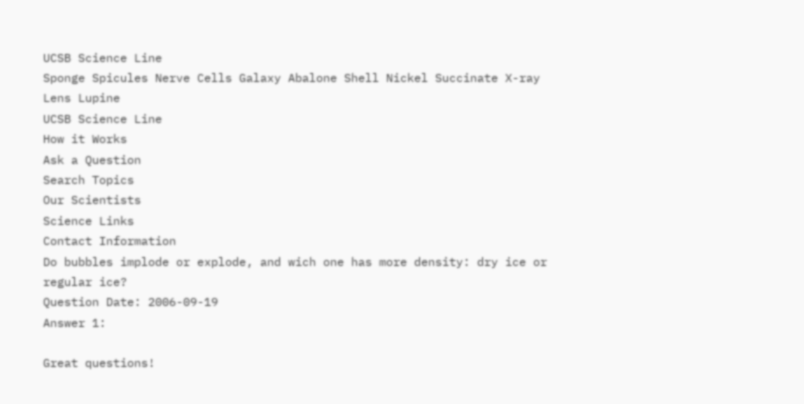UCSB Science Line
Sponge Spicules Nerve Cells Galaxy Abalone Shell Nickel Succinate X-ray Lens Lupine
UCSB Science Line
How it Works
Ask a Question
Search Topics
Our Scientists
Science Links
Contact Information
Do bubbles implode or explode, and wich one has more density: dry ice or regular ice?
Question Date: 2006-09-19
Answer 1:

Great questions!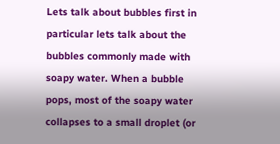Lets talk about bubbles first in particular lets talk about the bubbles commonly made with soapy water. When a bubble pops, most of the soapy water collapses to a small droplet (or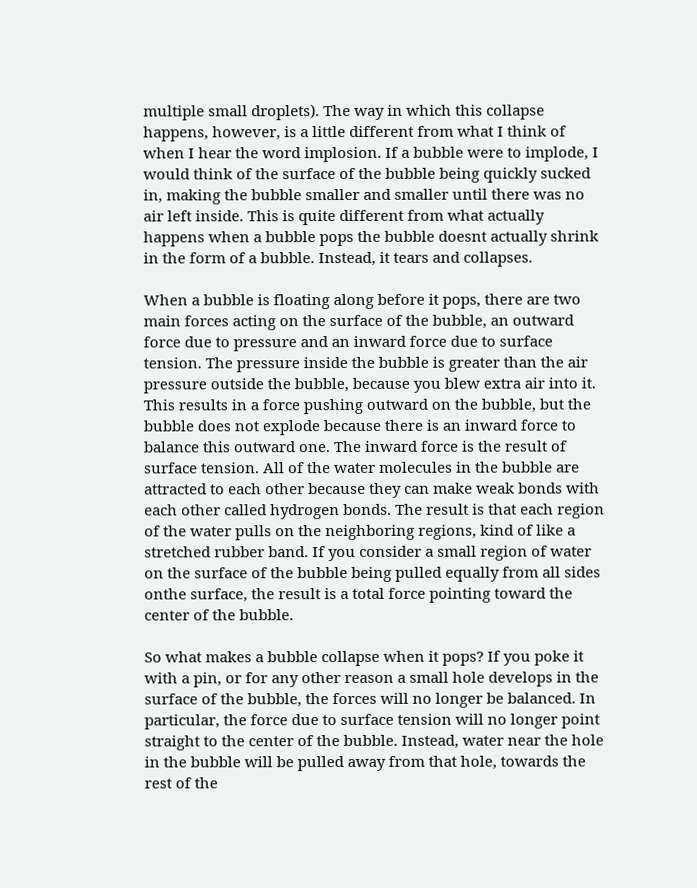multiple small droplets). The way in which this collapse happens, however, is a little different from what I think of when I hear the word implosion. If a bubble were to implode, I would think of the surface of the bubble being quickly sucked in, making the bubble smaller and smaller until there was no air left inside. This is quite different from what actually happens when a bubble pops the bubble doesnt actually shrink in the form of a bubble. Instead, it tears and collapses.

When a bubble is floating along before it pops, there are two main forces acting on the surface of the bubble, an outward force due to pressure and an inward force due to surface tension. The pressure inside the bubble is greater than the air pressure outside the bubble, because you blew extra air into it. This results in a force pushing outward on the bubble, but the bubble does not explode because there is an inward force to balance this outward one. The inward force is the result of surface tension. All of the water molecules in the bubble are attracted to each other because they can make weak bonds with each other called hydrogen bonds. The result is that each region of the water pulls on the neighboring regions, kind of like a stretched rubber band. If you consider a small region of water on the surface of the bubble being pulled equally from all sides onthe surface, the result is a total force pointing toward the center of the bubble.

So what makes a bubble collapse when it pops? If you poke it with a pin, or for any other reason a small hole develops in the surface of the bubble, the forces will no longer be balanced. In particular, the force due to surface tension will no longer point straight to the center of the bubble. Instead, water near the hole in the bubble will be pulled away from that hole, towards the rest of the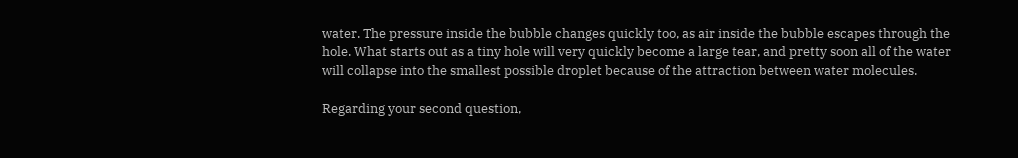water. The pressure inside the bubble changes quickly too, as air inside the bubble escapes through the hole. What starts out as a tiny hole will very quickly become a large tear, and pretty soon all of the water will collapse into the smallest possible droplet because of the attraction between water molecules.

Regarding your second question,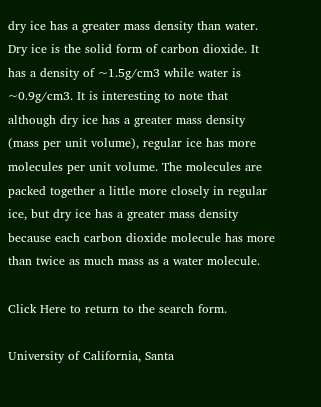dry ice has a greater mass density than water. Dry ice is the solid form of carbon dioxide. It has a density of ~1.5g/cm3 while water is ~0.9g/cm3. It is interesting to note that although dry ice has a greater mass density (mass per unit volume), regular ice has more molecules per unit volume. The molecules are packed together a little more closely in regular ice, but dry ice has a greater mass density because each carbon dioxide molecule has more than twice as much mass as a water molecule.

Click Here to return to the search form.

University of California, Santa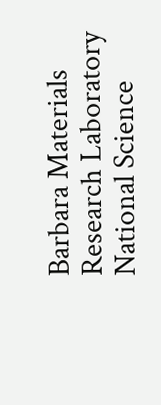Barbara Materials Research Laboratory National Science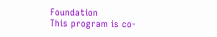Foundation
This program is co-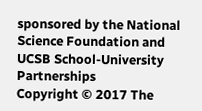sponsored by the National Science Foundation and UCSB School-University Partnerships
Copyright © 2017 The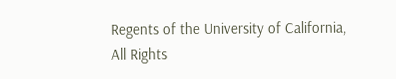Regents of the University of California,
All Rights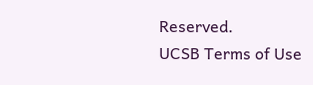Reserved.
UCSB Terms of Use